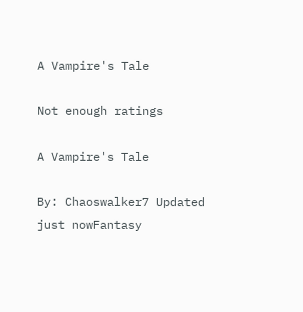A Vampire's Tale

Not enough ratings

A Vampire's Tale

By: Chaoswalker7 Updated just nowFantasy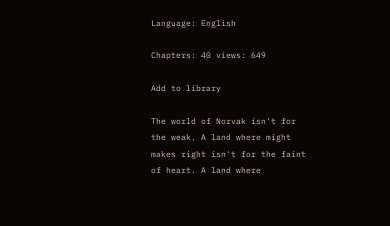Language: English

Chapters: 40 views: 649

Add to library

The world of Norvak isn't for the weak. A land where might makes right isn't for the faint of heart. A land where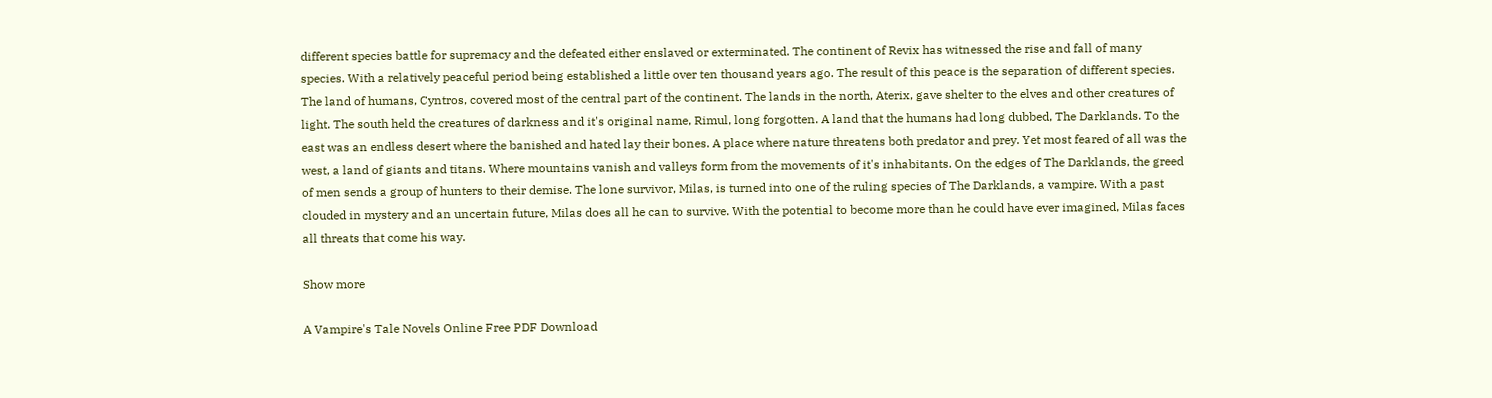different species battle for supremacy and the defeated either enslaved or exterminated. The continent of Revix has witnessed the rise and fall of many species. With a relatively peaceful period being established a little over ten thousand years ago. The result of this peace is the separation of different species. The land of humans, Cyntros, covered most of the central part of the continent. The lands in the north, Aterix, gave shelter to the elves and other creatures of light. The south held the creatures of darkness and it's original name, Rimul, long forgotten. A land that the humans had long dubbed, The Darklands. To the east was an endless desert where the banished and hated lay their bones. A place where nature threatens both predator and prey. Yet most feared of all was the west, a land of giants and titans. Where mountains vanish and valleys form from the movements of it's inhabitants. On the edges of The Darklands, the greed of men sends a group of hunters to their demise. The lone survivor, Milas, is turned into one of the ruling species of The Darklands, a vampire. With a past clouded in mystery and an uncertain future, Milas does all he can to survive. With the potential to become more than he could have ever imagined, Milas faces all threats that come his way.

Show more

A Vampire's Tale Novels Online Free PDF Download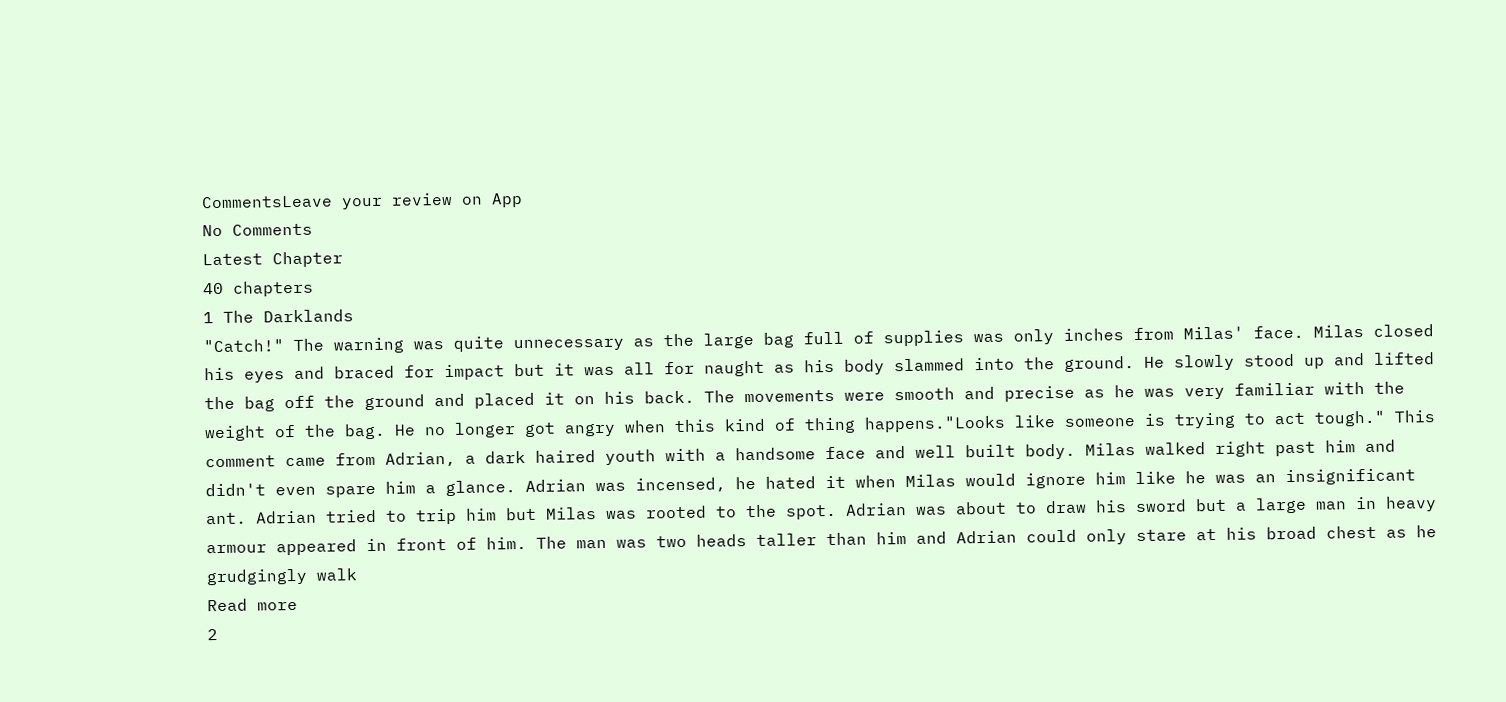CommentsLeave your review on App
No Comments
Latest Chapter
40 chapters
1 The Darklands
"Catch!" The warning was quite unnecessary as the large bag full of supplies was only inches from Milas' face. Milas closed his eyes and braced for impact but it was all for naught as his body slammed into the ground. He slowly stood up and lifted the bag off the ground and placed it on his back. The movements were smooth and precise as he was very familiar with the weight of the bag. He no longer got angry when this kind of thing happens."Looks like someone is trying to act tough." This comment came from Adrian, a dark haired youth with a handsome face and well built body. Milas walked right past him and didn't even spare him a glance. Adrian was incensed, he hated it when Milas would ignore him like he was an insignificant ant. Adrian tried to trip him but Milas was rooted to the spot. Adrian was about to draw his sword but a large man in heavy armour appeared in front of him. The man was two heads taller than him and Adrian could only stare at his broad chest as he grudgingly walk
Read more
2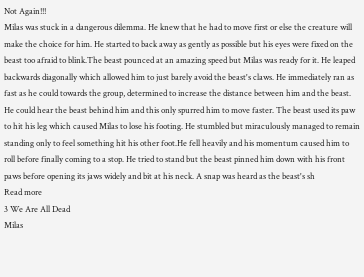Not Again!!!
Milas was stuck in a dangerous dilemma. He knew that he had to move first or else the creature will make the choice for him. He started to back away as gently as possible but his eyes were fixed on the beast too afraid to blink.The beast pounced at an amazing speed but Milas was ready for it. He leaped backwards diagonally which allowed him to just barely avoid the beast's claws. He immediately ran as fast as he could towards the group, determined to increase the distance between him and the beast. He could hear the beast behind him and this only spurred him to move faster. The beast used its paw to hit his leg which caused Milas to lose his footing. He stumbled but miraculously managed to remain standing only to feel something hit his other foot.He fell heavily and his momentum caused him to roll before finally coming to a stop. He tried to stand but the beast pinned him down with his front paws before opening its jaws widely and bit at his neck. A snap was heard as the beast's sh
Read more
3 We Are All Dead
Milas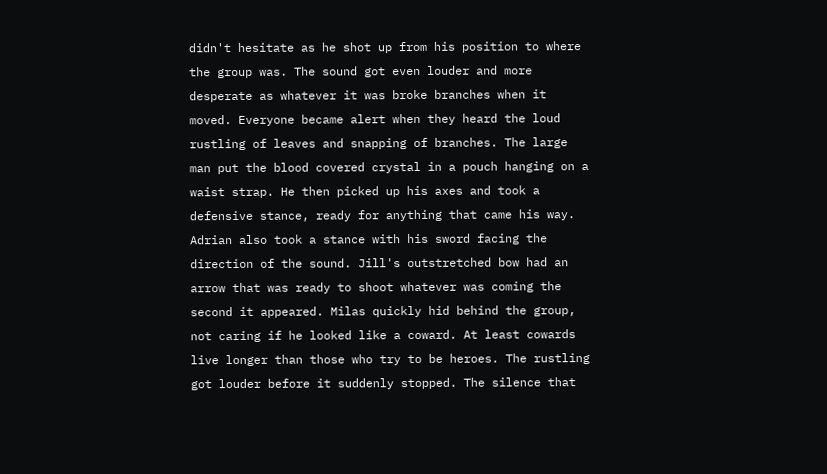didn't hesitate as he shot up from his position to where the group was. The sound got even louder and more desperate as whatever it was broke branches when it moved. Everyone became alert when they heard the loud rustling of leaves and snapping of branches. The large man put the blood covered crystal in a pouch hanging on a waist strap. He then picked up his axes and took a defensive stance, ready for anything that came his way. Adrian also took a stance with his sword facing the direction of the sound. Jill's outstretched bow had an arrow that was ready to shoot whatever was coming the second it appeared. Milas quickly hid behind the group, not caring if he looked like a coward. At least cowards live longer than those who try to be heroes. The rustling got louder before it suddenly stopped. The silence that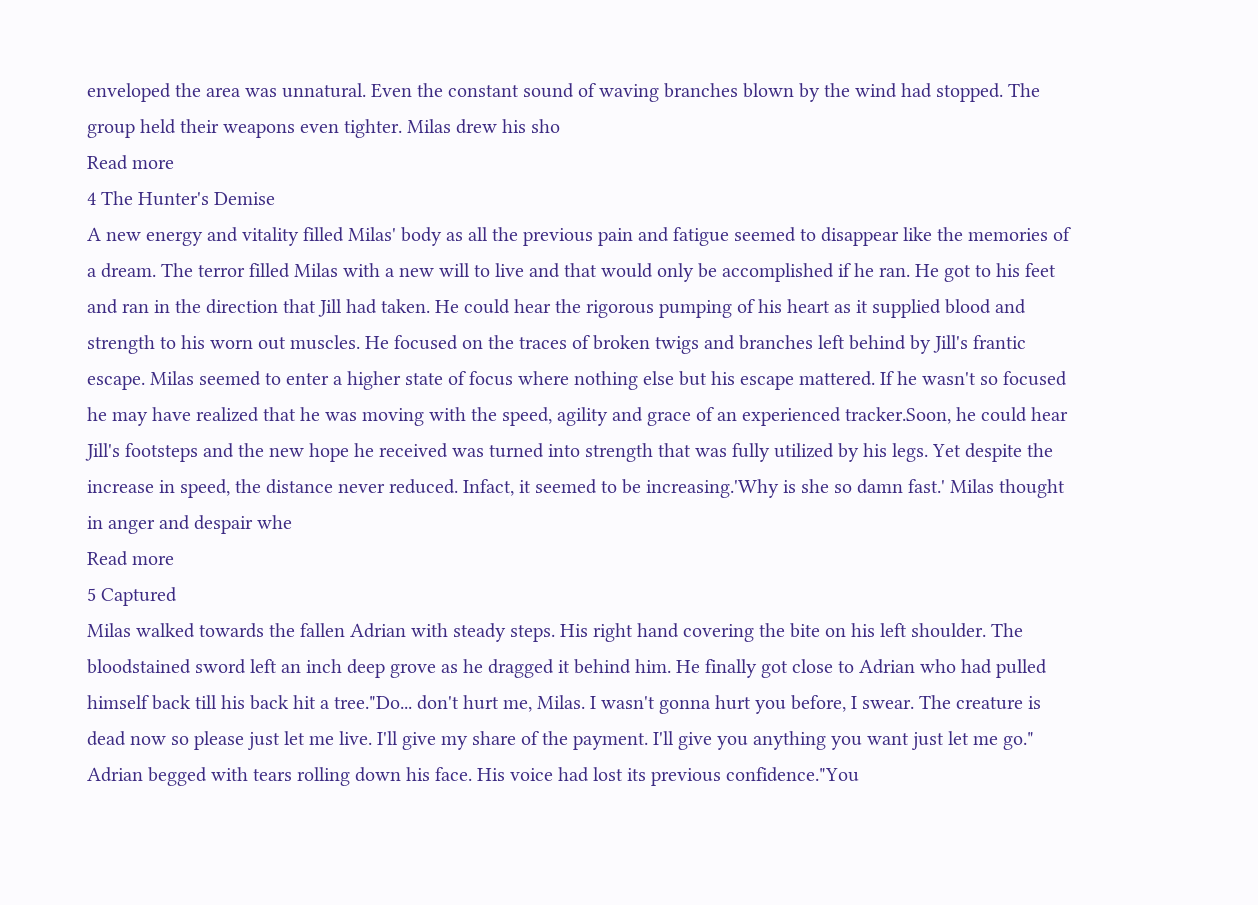enveloped the area was unnatural. Even the constant sound of waving branches blown by the wind had stopped. The group held their weapons even tighter. Milas drew his sho
Read more
4 The Hunter's Demise
A new energy and vitality filled Milas' body as all the previous pain and fatigue seemed to disappear like the memories of a dream. The terror filled Milas with a new will to live and that would only be accomplished if he ran. He got to his feet and ran in the direction that Jill had taken. He could hear the rigorous pumping of his heart as it supplied blood and strength to his worn out muscles. He focused on the traces of broken twigs and branches left behind by Jill's frantic escape. Milas seemed to enter a higher state of focus where nothing else but his escape mattered. If he wasn't so focused he may have realized that he was moving with the speed, agility and grace of an experienced tracker.Soon, he could hear Jill's footsteps and the new hope he received was turned into strength that was fully utilized by his legs. Yet despite the increase in speed, the distance never reduced. Infact, it seemed to be increasing.'Why is she so damn fast.' Milas thought in anger and despair whe
Read more
5 Captured
Milas walked towards the fallen Adrian with steady steps. His right hand covering the bite on his left shoulder. The bloodstained sword left an inch deep grove as he dragged it behind him. He finally got close to Adrian who had pulled himself back till his back hit a tree."Do... don't hurt me, Milas. I wasn't gonna hurt you before, I swear. The creature is dead now so please just let me live. I'll give my share of the payment. I'll give you anything you want just let me go." Adrian begged with tears rolling down his face. His voice had lost its previous confidence."You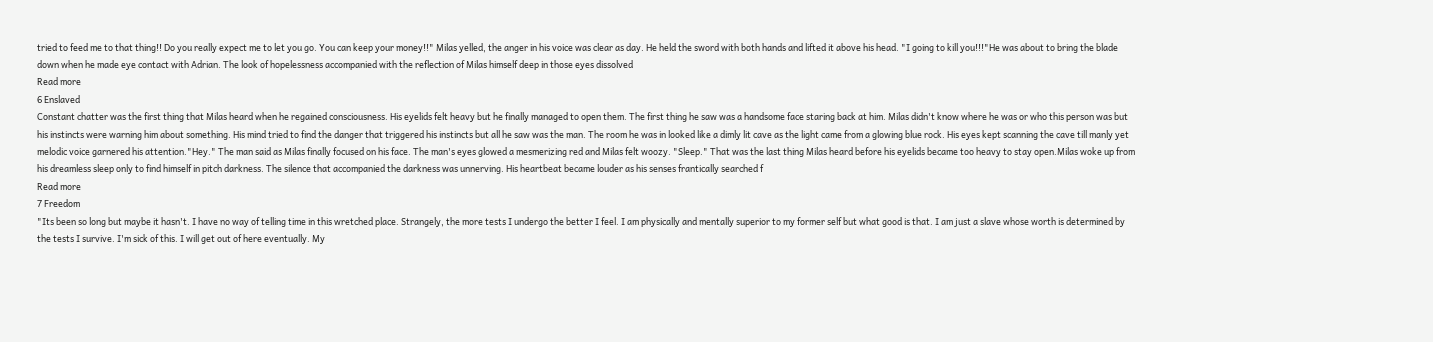tried to feed me to that thing!! Do you really expect me to let you go. You can keep your money!!" Milas yelled, the anger in his voice was clear as day. He held the sword with both hands and lifted it above his head. "I going to kill you!!!"He was about to bring the blade down when he made eye contact with Adrian. The look of hopelessness accompanied with the reflection of Milas himself deep in those eyes dissolved
Read more
6 Enslaved
Constant chatter was the first thing that Milas heard when he regained consciousness. His eyelids felt heavy but he finally managed to open them. The first thing he saw was a handsome face staring back at him. Milas didn't know where he was or who this person was but his instincts were warning him about something. His mind tried to find the danger that triggered his instincts but all he saw was the man. The room he was in looked like a dimly lit cave as the light came from a glowing blue rock. His eyes kept scanning the cave till manly yet melodic voice garnered his attention."Hey." The man said as Milas finally focused on his face. The man's eyes glowed a mesmerizing red and Milas felt woozy. "Sleep." That was the last thing Milas heard before his eyelids became too heavy to stay open.Milas woke up from his dreamless sleep only to find himself in pitch darkness. The silence that accompanied the darkness was unnerving. His heartbeat became louder as his senses frantically searched f
Read more
7 Freedom
"Its been so long but maybe it hasn't. I have no way of telling time in this wretched place. Strangely, the more tests I undergo the better I feel. I am physically and mentally superior to my former self but what good is that. I am just a slave whose worth is determined by the tests I survive. I'm sick of this. I will get out of here eventually. My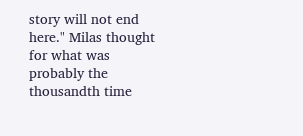story will not end here." Milas thought for what was probably the thousandth time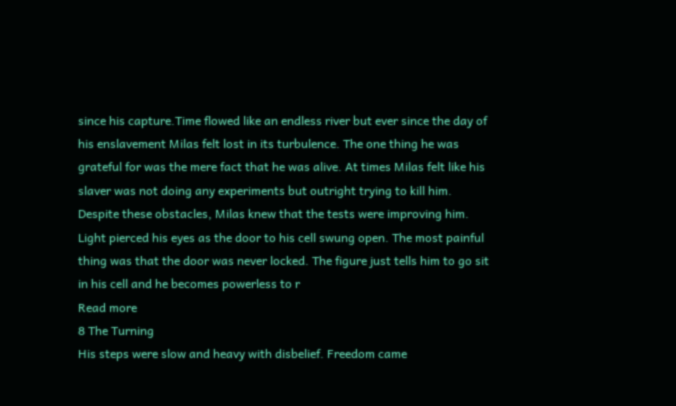since his capture.Time flowed like an endless river but ever since the day of his enslavement Milas felt lost in its turbulence. The one thing he was grateful for was the mere fact that he was alive. At times Milas felt like his slaver was not doing any experiments but outright trying to kill him. Despite these obstacles, Milas knew that the tests were improving him. Light pierced his eyes as the door to his cell swung open. The most painful thing was that the door was never locked. The figure just tells him to go sit in his cell and he becomes powerless to r
Read more
8 The Turning
His steps were slow and heavy with disbelief. Freedom came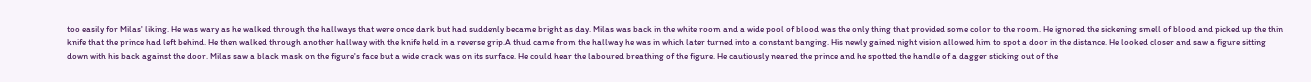too easily for Milas' liking. He was wary as he walked through the hallways that were once dark but had suddenly became bright as day. Milas was back in the white room and a wide pool of blood was the only thing that provided some color to the room. He ignored the sickening smell of blood and picked up the thin knife that the prince had left behind. He then walked through another hallway with the knife held in a reverse grip.A thud came from the hallway he was in which later turned into a constant banging. His newly gained night vision allowed him to spot a door in the distance. He looked closer and saw a figure sitting down with his back against the door. Milas saw a black mask on the figure's face but a wide crack was on its surface. He could hear the laboured breathing of the figure. He cautiously neared the prince and he spotted the handle of a dagger sticking out of the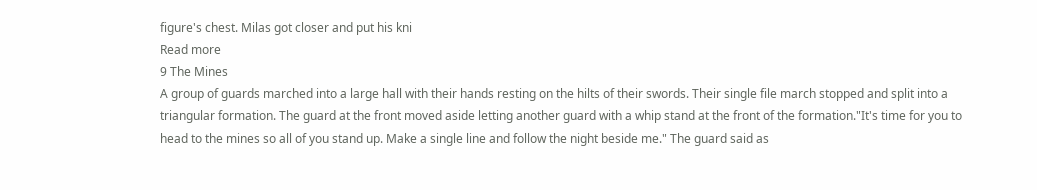figure's chest. Milas got closer and put his kni
Read more
9 The Mines
A group of guards marched into a large hall with their hands resting on the hilts of their swords. Their single file march stopped and split into a triangular formation. The guard at the front moved aside letting another guard with a whip stand at the front of the formation."It's time for you to head to the mines so all of you stand up. Make a single line and follow the night beside me." The guard said as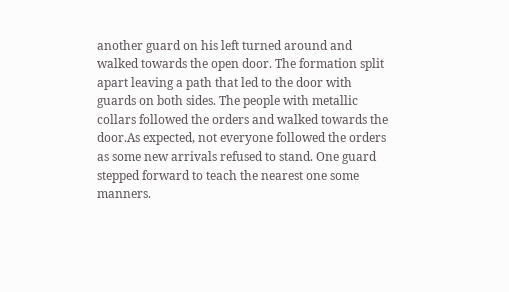another guard on his left turned around and walked towards the open door. The formation split apart leaving a path that led to the door with guards on both sides. The people with metallic collars followed the orders and walked towards the door.As expected, not everyone followed the orders as some new arrivals refused to stand. One guard stepped forward to teach the nearest one some manners.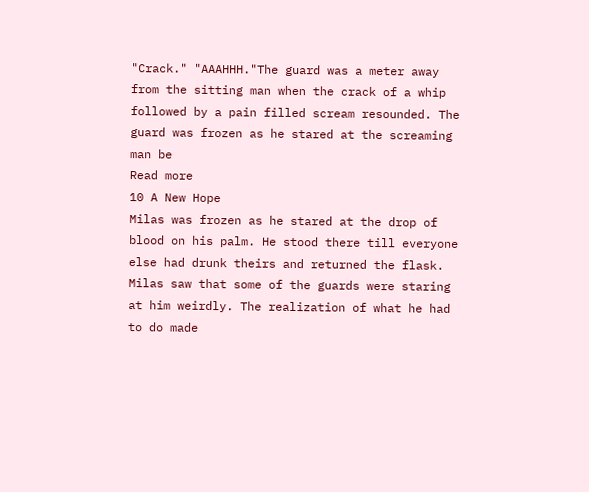"Crack." "AAAHHH."The guard was a meter away from the sitting man when the crack of a whip followed by a pain filled scream resounded. The guard was frozen as he stared at the screaming man be
Read more
10 A New Hope
Milas was frozen as he stared at the drop of blood on his palm. He stood there till everyone else had drunk theirs and returned the flask. Milas saw that some of the guards were staring at him weirdly. The realization of what he had to do made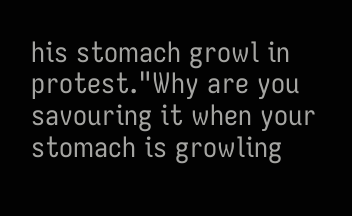his stomach growl in protest."Why are you savouring it when your stomach is growling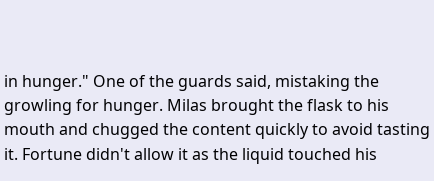in hunger." One of the guards said, mistaking the growling for hunger. Milas brought the flask to his mouth and chugged the content quickly to avoid tasting it. Fortune didn't allow it as the liquid touched his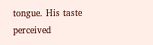tongue. His taste perceived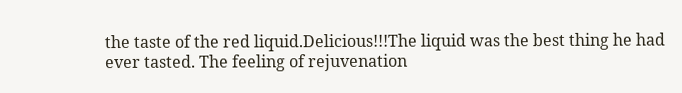the taste of the red liquid.Delicious!!!The liquid was the best thing he had ever tasted. The feeling of rejuvenation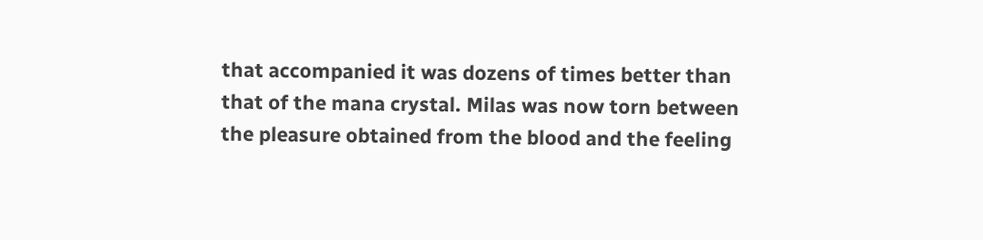that accompanied it was dozens of times better than that of the mana crystal. Milas was now torn between the pleasure obtained from the blood and the feeling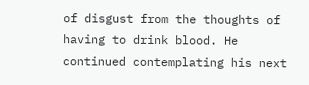of disgust from the thoughts of having to drink blood. He continued contemplating his next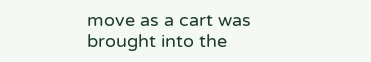move as a cart was brought into the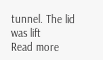tunnel. The lid was lift
Read more